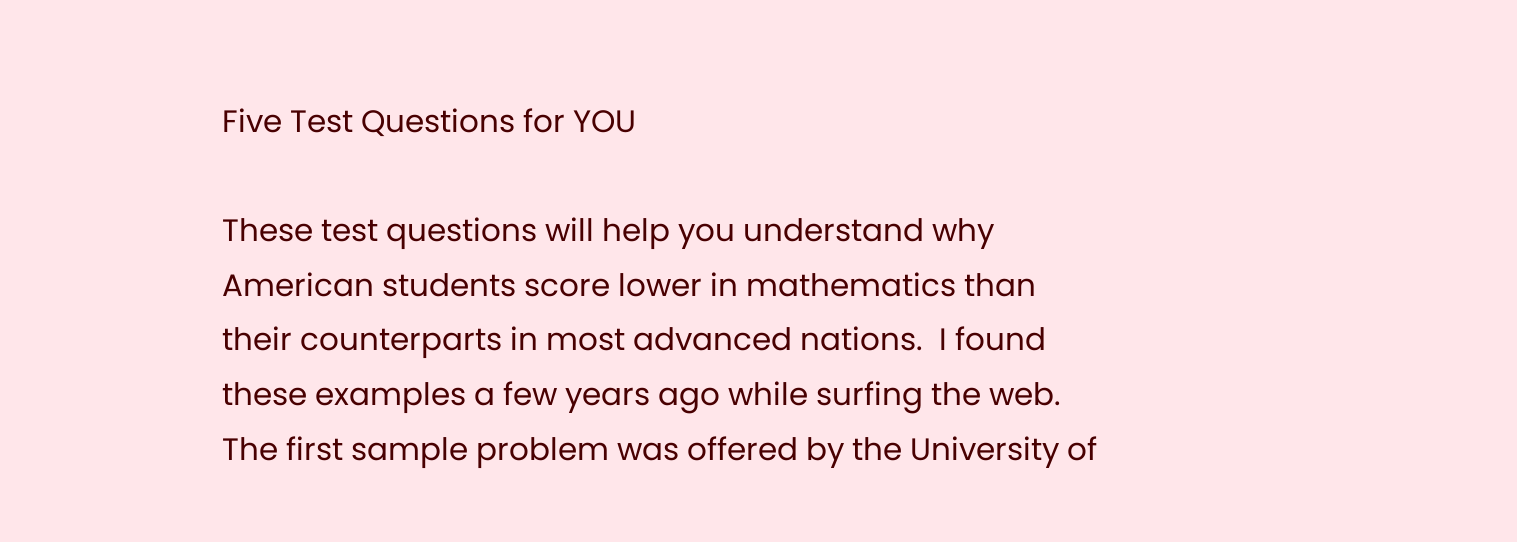Five Test Questions for YOU

These test questions will help you understand why American students score lower in mathematics than their counterparts in most advanced nations.  I found these examples a few years ago while surfing the web.   The first sample problem was offered by the University of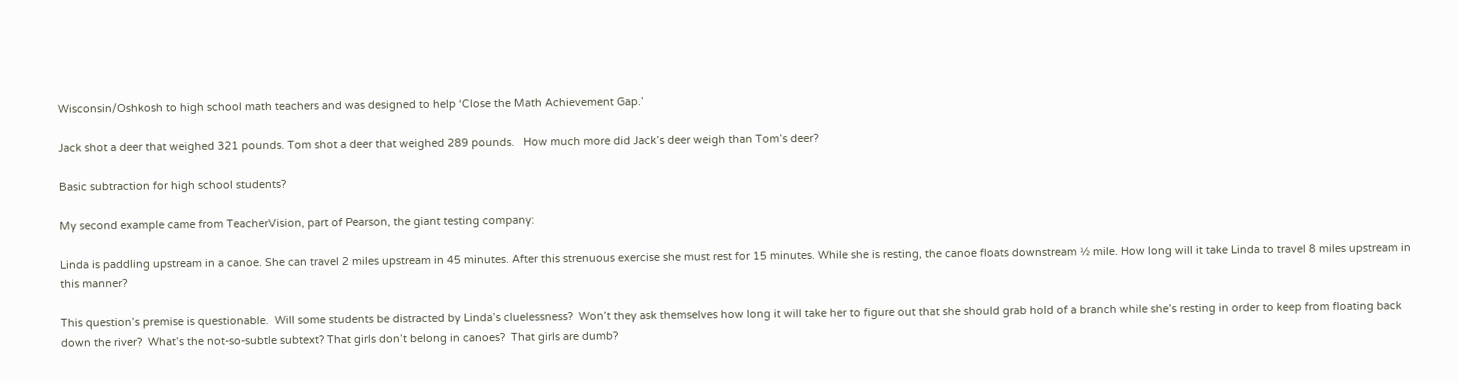Wisconsin/Oshkosh to high school math teachers and was designed to help ‘Close the Math Achievement Gap.’

Jack shot a deer that weighed 321 pounds. Tom shot a deer that weighed 289 pounds.   How much more did Jack’s deer weigh than Tom’s deer?

Basic subtraction for high school students?

My second example came from TeacherVision, part of Pearson, the giant testing company:

Linda is paddling upstream in a canoe. She can travel 2 miles upstream in 45 minutes. After this strenuous exercise she must rest for 15 minutes. While she is resting, the canoe floats downstream ½ mile. How long will it take Linda to travel 8 miles upstream in this manner?

This question’s premise is questionable.  Will some students be distracted by Linda’s cluelessness?  Won’t they ask themselves how long it will take her to figure out that she should grab hold of a branch while she’s resting in order to keep from floating back down the river?  What’s the not-so-subtle subtext? That girls don’t belong in canoes?  That girls are dumb?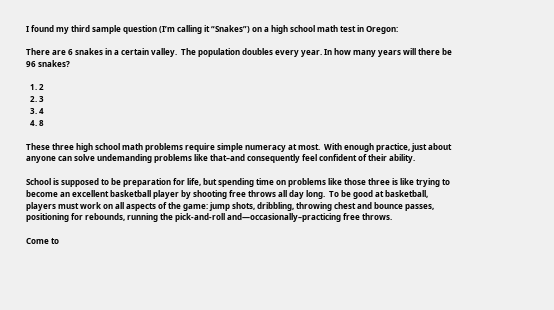I found my third sample question (I’m calling it “Snakes”) on a high school math test in Oregon:

There are 6 snakes in a certain valley.  The population doubles every year. In how many years will there be 96 snakes?

  1. 2
  2. 3
  3. 4
  4. 8

These three high school math problems require simple numeracy at most.  With enough practice, just about anyone can solve undemanding problems like that–and consequently feel confident of their ability.

School is supposed to be preparation for life, but spending time on problems like those three is like trying to become an excellent basketball player by shooting free throws all day long.  To be good at basketball, players must work on all aspects of the game: jump shots, dribbling, throwing chest and bounce passes, positioning for rebounds, running the pick-and-roll and—occasionally–practicing free throws.

Come to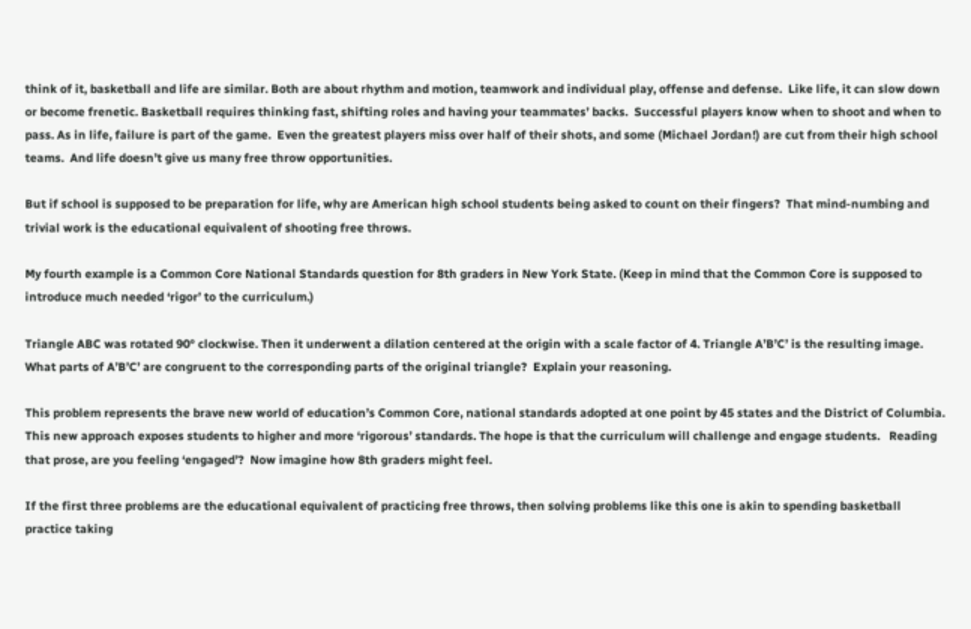think of it, basketball and life are similar. Both are about rhythm and motion, teamwork and individual play, offense and defense.  Like life, it can slow down or become frenetic. Basketball requires thinking fast, shifting roles and having your teammates’ backs.  Successful players know when to shoot and when to pass. As in life, failure is part of the game.  Even the greatest players miss over half of their shots, and some (Michael Jordan!) are cut from their high school teams.  And life doesn’t give us many free throw opportunities.

But if school is supposed to be preparation for life, why are American high school students being asked to count on their fingers?  That mind-numbing and trivial work is the educational equivalent of shooting free throws.

My fourth example is a Common Core National Standards question for 8th graders in New York State. (Keep in mind that the Common Core is supposed to introduce much needed ‘rigor’ to the curriculum.)

Triangle ABC was rotated 90° clockwise. Then it underwent a dilation centered at the origin with a scale factor of 4. Triangle A’B’C’ is the resulting image.  What parts of A’B’C’ are congruent to the corresponding parts of the original triangle?  Explain your reasoning.

This problem represents the brave new world of education’s Common Core, national standards adopted at one point by 45 states and the District of Columbia. This new approach exposes students to higher and more ‘rigorous’ standards. The hope is that the curriculum will challenge and engage students.   Reading that prose, are you feeling ‘engaged’?  Now imagine how 8th graders might feel.

If the first three problems are the educational equivalent of practicing free throws, then solving problems like this one is akin to spending basketball practice taking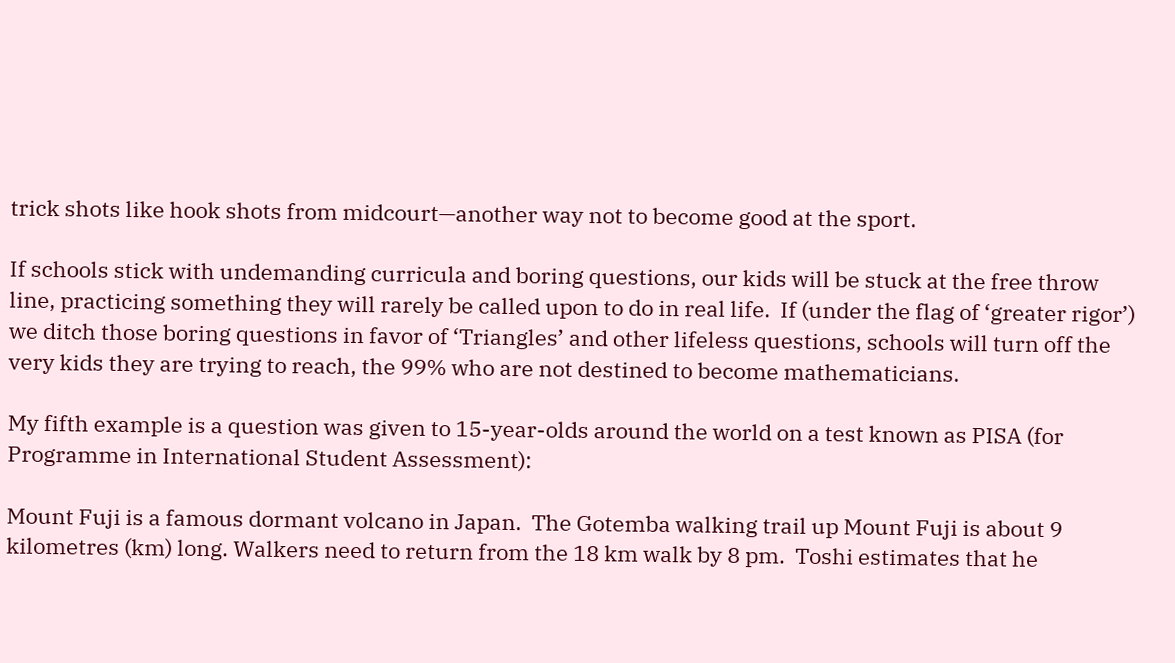trick shots like hook shots from midcourt—another way not to become good at the sport.

If schools stick with undemanding curricula and boring questions, our kids will be stuck at the free throw line, practicing something they will rarely be called upon to do in real life.  If (under the flag of ‘greater rigor’) we ditch those boring questions in favor of ‘Triangles’ and other lifeless questions, schools will turn off the very kids they are trying to reach, the 99% who are not destined to become mathematicians.

My fifth example is a question was given to 15-year-olds around the world on a test known as PISA (for Programme in International Student Assessment):

Mount Fuji is a famous dormant volcano in Japan.  The Gotemba walking trail up Mount Fuji is about 9 kilometres (km) long. Walkers need to return from the 18 km walk by 8 pm.  Toshi estimates that he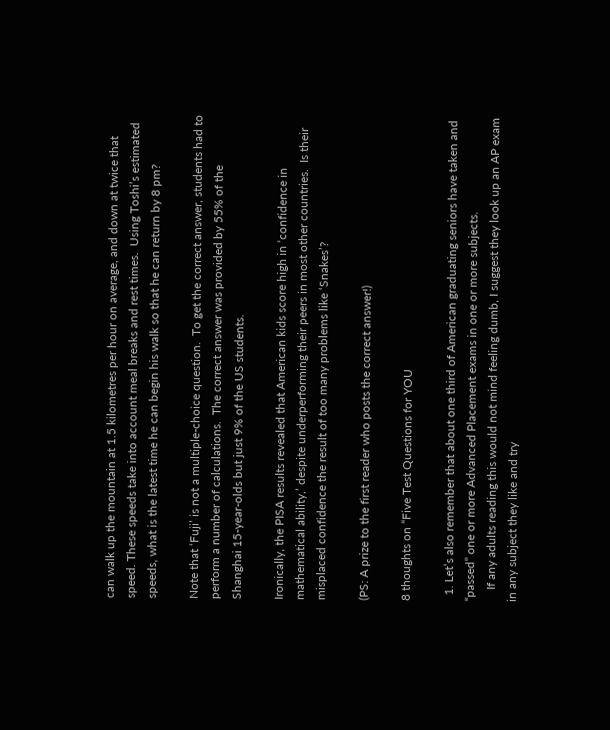can walk up the mountain at 1.5 kilometres per hour on average, and down at twice that speed. These speeds take into account meal breaks and rest times.  Using Toshi’s estimated speeds, what is the latest time he can begin his walk so that he can return by 8 pm?

Note that ‘Fuji’ is not a multiple-choice question.  To get the correct answer, students had to perform a number of calculations.  The correct answer was provided by 55% of the Shanghai 15-year-olds but just 9% of the US students.

Ironically, the PISA results revealed that American kids score high in ‘confidence in mathematical ability,’ despite underperforming their peers in most other countries.  Is their misplaced confidence the result of too many problems like ‘Snakes’?

(PS: A prize to the first reader who posts the correct answer!)

8 thoughts on “Five Test Questions for YOU

  1. Let’s also remember that about one third of American graduating seniors have taken and “passed” one or more Advanced Placement exams in one or more subjects.
    If any adults reading this would not mind feeling dumb, I suggest they look up an AP exam in any subject they like and try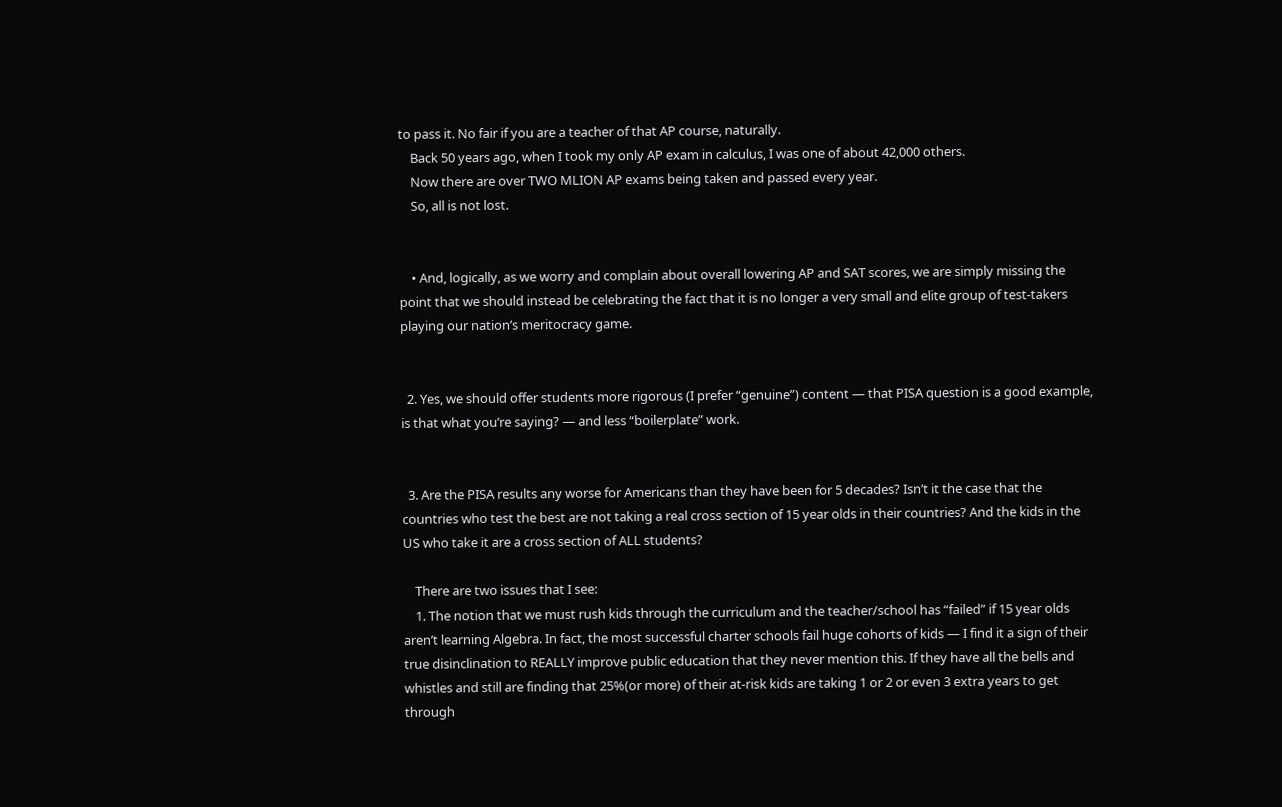to pass it. No fair if you are a teacher of that AP course, naturally.
    Back 50 years ago, when I took my only AP exam in calculus, I was one of about 42,000 others.
    Now there are over TWO MLION AP exams being taken and passed every year.
    So, all is not lost.


    • And, logically, as we worry and complain about overall lowering AP and SAT scores, we are simply missing the point that we should instead be celebrating the fact that it is no longer a very small and elite group of test-takers playing our nation’s meritocracy game.


  2. Yes, we should offer students more rigorous (I prefer “genuine”) content — that PISA question is a good example, is that what you’re saying? — and less “boilerplate” work.


  3. Are the PISA results any worse for Americans than they have been for 5 decades? Isn’t it the case that the countries who test the best are not taking a real cross section of 15 year olds in their countries? And the kids in the US who take it are a cross section of ALL students?

    There are two issues that I see:
    1. The notion that we must rush kids through the curriculum and the teacher/school has “failed” if 15 year olds aren’t learning Algebra. In fact, the most successful charter schools fail huge cohorts of kids — I find it a sign of their true disinclination to REALLY improve public education that they never mention this. If they have all the bells and whistles and still are finding that 25%(or more) of their at-risk kids are taking 1 or 2 or even 3 extra years to get through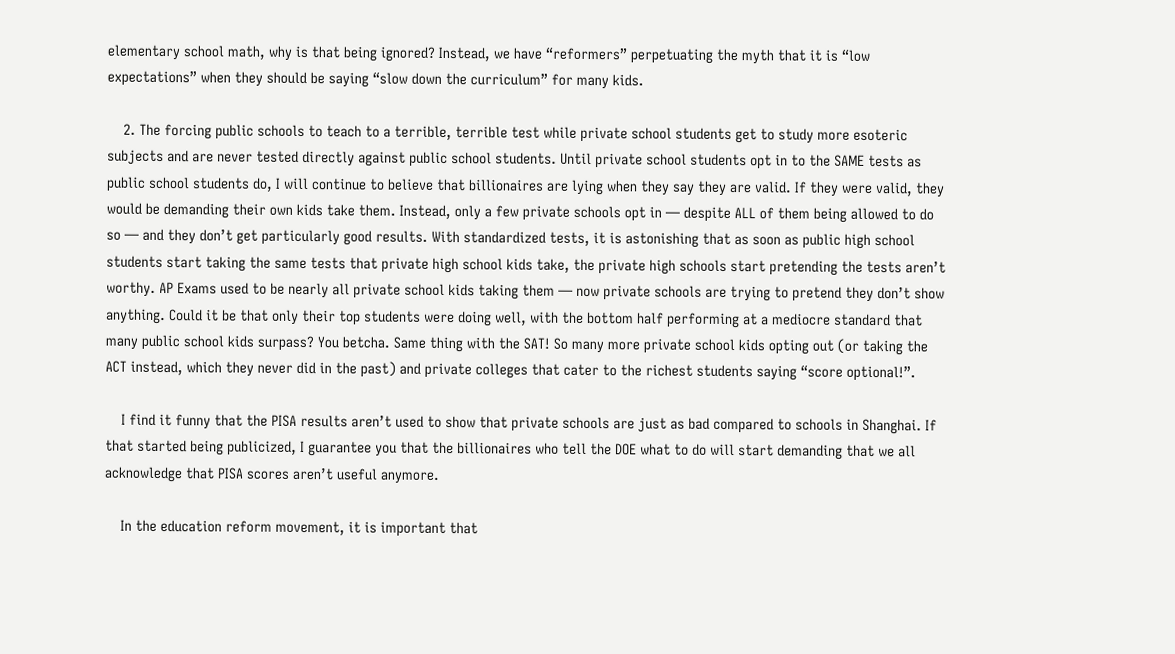elementary school math, why is that being ignored? Instead, we have “reformers” perpetuating the myth that it is “low expectations” when they should be saying “slow down the curriculum” for many kids.

    2. The forcing public schools to teach to a terrible, terrible test while private school students get to study more esoteric subjects and are never tested directly against public school students. Until private school students opt in to the SAME tests as public school students do, I will continue to believe that billionaires are lying when they say they are valid. If they were valid, they would be demanding their own kids take them. Instead, only a few private schools opt in — despite ALL of them being allowed to do so — and they don’t get particularly good results. With standardized tests, it is astonishing that as soon as public high school students start taking the same tests that private high school kids take, the private high schools start pretending the tests aren’t worthy. AP Exams used to be nearly all private school kids taking them — now private schools are trying to pretend they don’t show anything. Could it be that only their top students were doing well, with the bottom half performing at a mediocre standard that many public school kids surpass? You betcha. Same thing with the SAT! So many more private school kids opting out (or taking the ACT instead, which they never did in the past) and private colleges that cater to the richest students saying “score optional!”.

    I find it funny that the PISA results aren’t used to show that private schools are just as bad compared to schools in Shanghai. If that started being publicized, I guarantee you that the billionaires who tell the DOE what to do will start demanding that we all acknowledge that PISA scores aren’t useful anymore.

    In the education reform movement, it is important that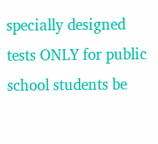specially designed tests ONLY for public school students be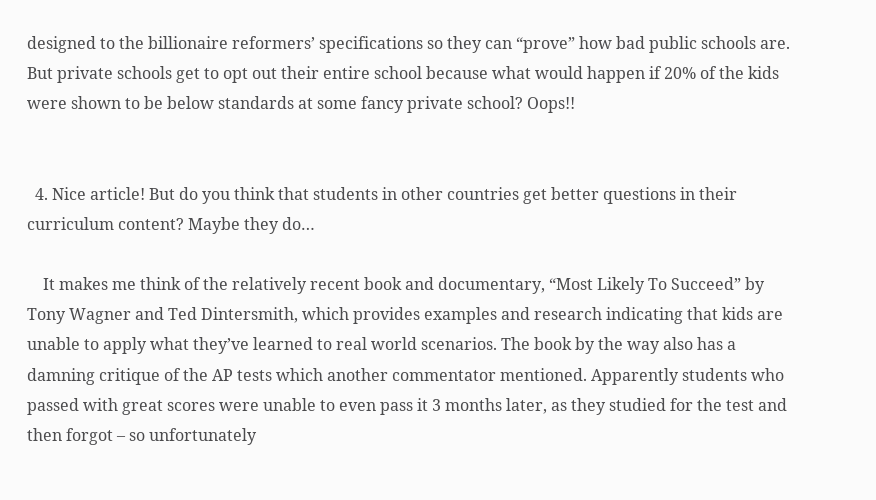designed to the billionaire reformers’ specifications so they can “prove” how bad public schools are. But private schools get to opt out their entire school because what would happen if 20% of the kids were shown to be below standards at some fancy private school? Oops!!


  4. Nice article! But do you think that students in other countries get better questions in their curriculum content? Maybe they do…

    It makes me think of the relatively recent book and documentary, “Most Likely To Succeed” by Tony Wagner and Ted Dintersmith, which provides examples and research indicating that kids are unable to apply what they’ve learned to real world scenarios. The book by the way also has a damning critique of the AP tests which another commentator mentioned. Apparently students who passed with great scores were unable to even pass it 3 months later, as they studied for the test and then forgot – so unfortunately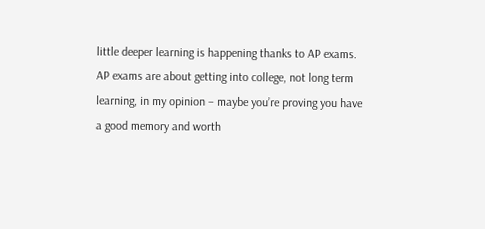little deeper learning is happening thanks to AP exams. AP exams are about getting into college, not long term learning, in my opinion – maybe you’re proving you have a good memory and worth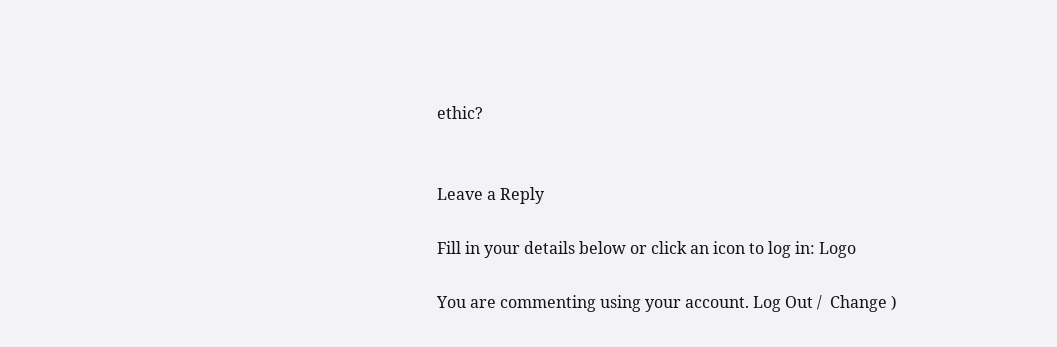ethic?


Leave a Reply

Fill in your details below or click an icon to log in: Logo

You are commenting using your account. Log Out /  Change )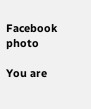Facebook photo

You are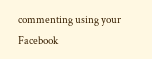commenting using your Facebook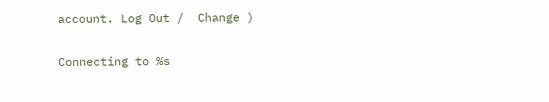account. Log Out /  Change )

Connecting to %s